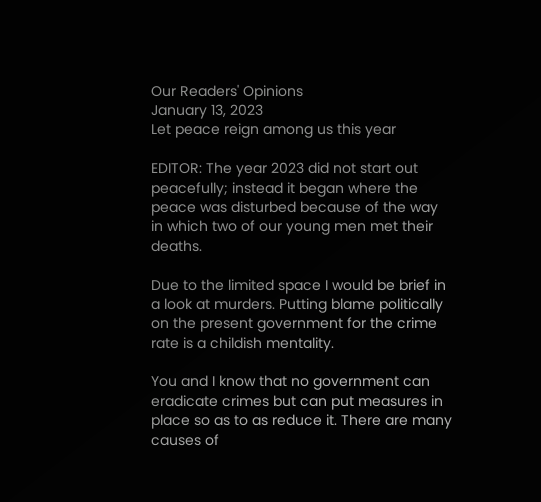Our Readers' Opinions
January 13, 2023
Let peace reign among us this year

EDITOR: The year 2023 did not start out peacefully; instead it began where the peace was disturbed because of the way in which two of our young men met their deaths.

Due to the limited space I would be brief in a look at murders. Putting blame politically on the present government for the crime rate is a childish mentality.

You and I know that no government can eradicate crimes but can put measures in place so as to as reduce it. There are many causes of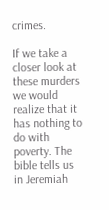crimes.

If we take a closer look at these murders we would realize that it has nothing to do with poverty. The bible tells us in Jeremiah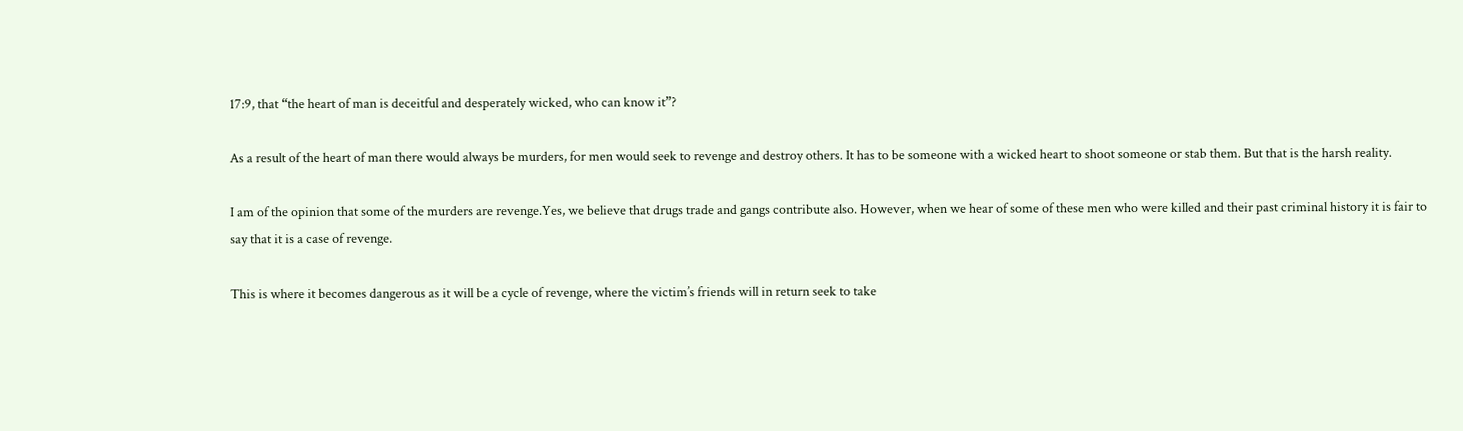17:9, that “the heart of man is deceitful and desperately wicked, who can know it”?

As a result of the heart of man there would always be murders, for men would seek to revenge and destroy others. It has to be someone with a wicked heart to shoot someone or stab them. But that is the harsh reality.

I am of the opinion that some of the murders are revenge.Yes, we believe that drugs trade and gangs contribute also. However, when we hear of some of these men who were killed and their past criminal history it is fair to say that it is a case of revenge.

This is where it becomes dangerous as it will be a cycle of revenge, where the victim’s friends will in return seek to take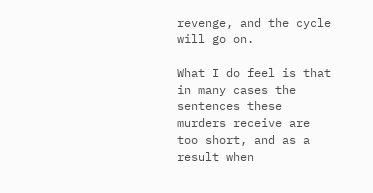revenge, and the cycle will go on.

What I do feel is that in many cases the sentences these murders receive are too short, and as a result when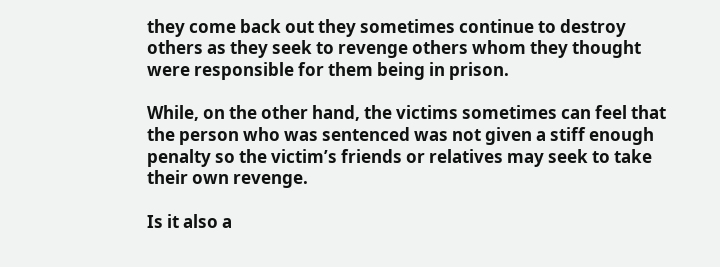they come back out they sometimes continue to destroy others as they seek to revenge others whom they thought were responsible for them being in prison.

While, on the other hand, the victims sometimes can feel that the person who was sentenced was not given a stiff enough penalty so the victim’s friends or relatives may seek to take their own revenge.

Is it also a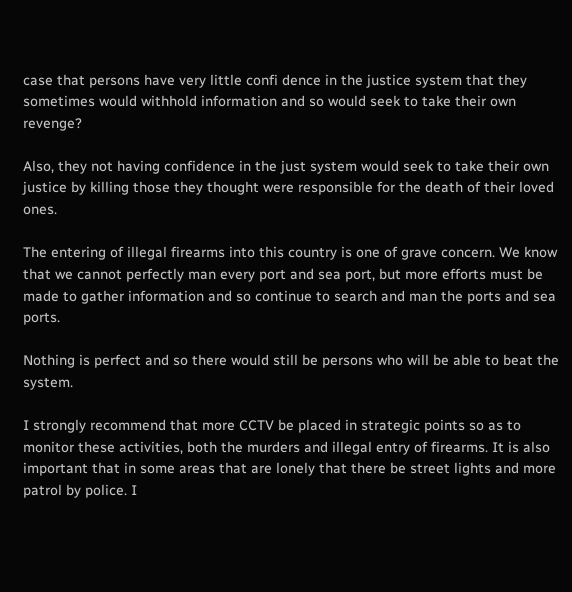case that persons have very little confi dence in the justice system that they sometimes would withhold information and so would seek to take their own revenge?

Also, they not having confidence in the just system would seek to take their own justice by killing those they thought were responsible for the death of their loved ones.

The entering of illegal firearms into this country is one of grave concern. We know that we cannot perfectly man every port and sea port, but more efforts must be made to gather information and so continue to search and man the ports and sea ports.

Nothing is perfect and so there would still be persons who will be able to beat the system.

I strongly recommend that more CCTV be placed in strategic points so as to monitor these activities, both the murders and illegal entry of firearms. It is also important that in some areas that are lonely that there be street lights and more patrol by police. I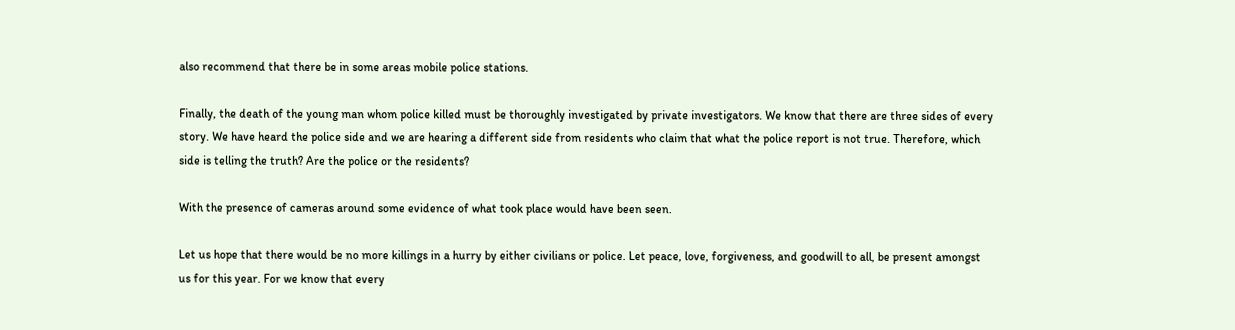also recommend that there be in some areas mobile police stations.

Finally, the death of the young man whom police killed must be thoroughly investigated by private investigators. We know that there are three sides of every story. We have heard the police side and we are hearing a different side from residents who claim that what the police report is not true. Therefore, which side is telling the truth? Are the police or the residents?

With the presence of cameras around some evidence of what took place would have been seen.

Let us hope that there would be no more killings in a hurry by either civilians or police. Let peace, love, forgiveness, and goodwill to all, be present amongst us for this year. For we know that every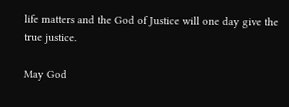life matters and the God of Justice will one day give the true justice.

May God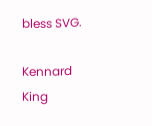bless SVG.

Kennard King